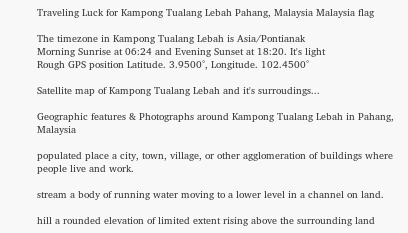Traveling Luck for Kampong Tualang Lebah Pahang, Malaysia Malaysia flag

The timezone in Kampong Tualang Lebah is Asia/Pontianak
Morning Sunrise at 06:24 and Evening Sunset at 18:20. It's light
Rough GPS position Latitude. 3.9500°, Longitude. 102.4500°

Satellite map of Kampong Tualang Lebah and it's surroudings...

Geographic features & Photographs around Kampong Tualang Lebah in Pahang, Malaysia

populated place a city, town, village, or other agglomeration of buildings where people live and work.

stream a body of running water moving to a lower level in a channel on land.

hill a rounded elevation of limited extent rising above the surrounding land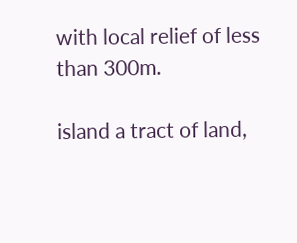with local relief of less than 300m.

island a tract of land,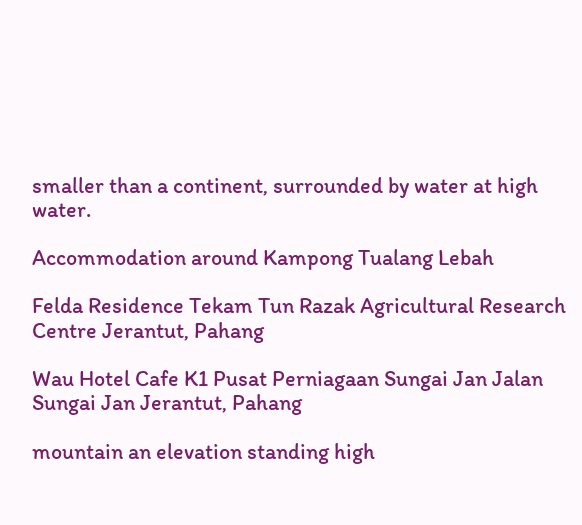smaller than a continent, surrounded by water at high water.

Accommodation around Kampong Tualang Lebah

Felda Residence Tekam Tun Razak Agricultural Research Centre Jerantut, Pahang

Wau Hotel Cafe K1 Pusat Perniagaan Sungai Jan Jalan Sungai Jan Jerantut, Pahang

mountain an elevation standing high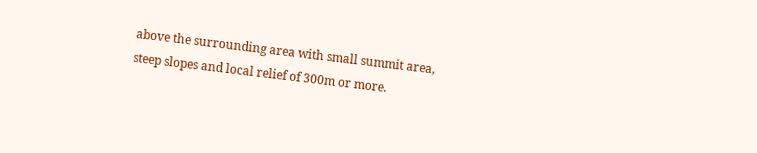above the surrounding area with small summit area, steep slopes and local relief of 300m or more.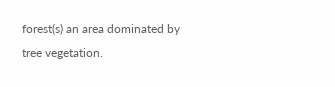forest(s) an area dominated by tree vegetation.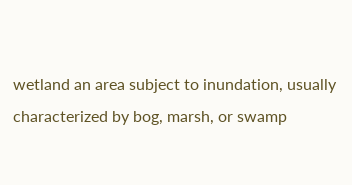wetland an area subject to inundation, usually characterized by bog, marsh, or swamp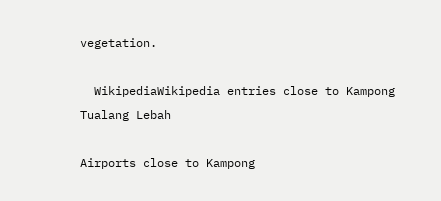vegetation.

  WikipediaWikipedia entries close to Kampong Tualang Lebah

Airports close to Kampong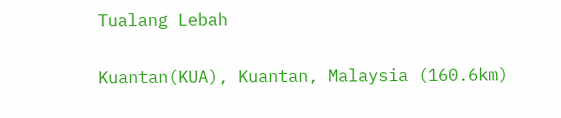Tualang Lebah

Kuantan(KUA), Kuantan, Malaysia (160.6km)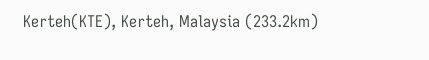Kerteh(KTE), Kerteh, Malaysia (233.2km)